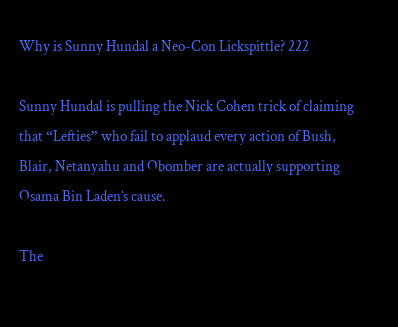Why is Sunny Hundal a Neo-Con Lickspittle? 222

Sunny Hundal is pulling the Nick Cohen trick of claiming that “Lefties” who fail to applaud every action of Bush, Blair, Netanyahu and Obomber are actually supporting Osama Bin Laden’s cause.

The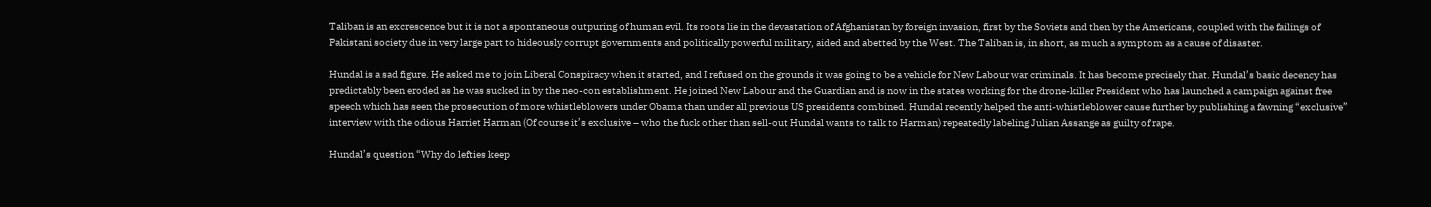Taliban is an excrescence but it is not a spontaneous outpuring of human evil. Its roots lie in the devastation of Afghanistan by foreign invasion, first by the Soviets and then by the Americans, coupled with the failings of Pakistani society due in very large part to hideously corrupt governments and politically powerful military, aided and abetted by the West. The Taliban is, in short, as much a symptom as a cause of disaster.

Hundal is a sad figure. He asked me to join Liberal Conspiracy when it started, and I refused on the grounds it was going to be a vehicle for New Labour war criminals. It has become precisely that. Hundal’s basic decency has predictably been eroded as he was sucked in by the neo-con establishment. He joined New Labour and the Guardian and is now in the states working for the drone-killer President who has launched a campaign against free speech which has seen the prosecution of more whistleblowers under Obama than under all previous US presidents combined. Hundal recently helped the anti-whistleblower cause further by publishing a fawning “exclusive” interview with the odious Harriet Harman (Of course it’s exclusive – who the fuck other than sell-out Hundal wants to talk to Harman) repeatedly labeling Julian Assange as guilty of rape.

Hundal’s question “Why do lefties keep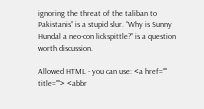ignoring the threat of the taliban to Pakistanis” is a stupid slur. “Why is Sunny Hundal a neo-con lickspittle?” is a question worth discussion.

Allowed HTML - you can use: <a href="" title=""> <abbr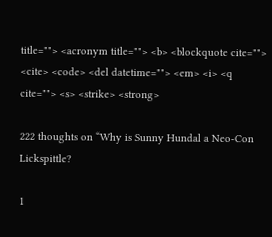title=""> <acronym title=""> <b> <blockquote cite=""> <cite> <code> <del datetime=""> <em> <i> <q cite=""> <s> <strike> <strong>

222 thoughts on “Why is Sunny Hundal a Neo-Con Lickspittle?

1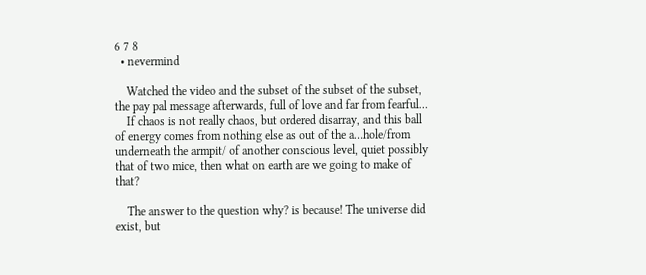6 7 8
  • nevermind

    Watched the video and the subset of the subset of the subset, the pay pal message afterwards, full of love and far from fearful…
    If chaos is not really chaos, but ordered disarray, and this ball of energy comes from nothing else as out of the a…hole/from underneath the armpit/ of another conscious level, quiet possibly that of two mice, then what on earth are we going to make of that?

    The answer to the question why? is because! The universe did exist, but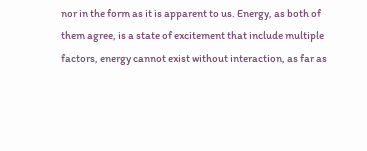nor in the form as it is apparent to us. Energy, as both of them agree, is a state of excitement that include multiple factors, energy cannot exist without interaction, as far as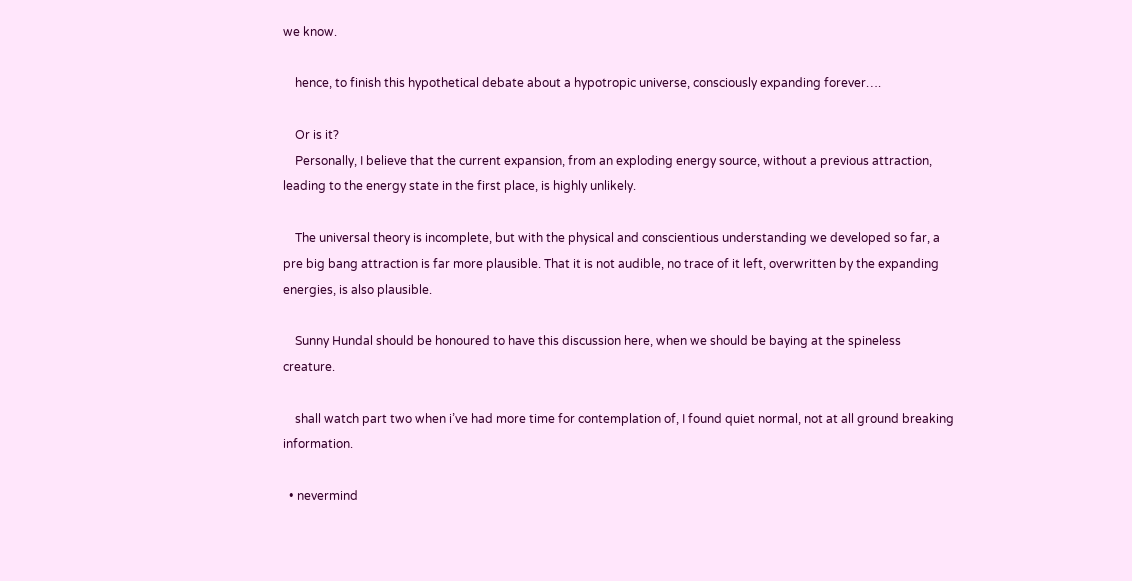we know.

    hence, to finish this hypothetical debate about a hypotropic universe, consciously expanding forever….

    Or is it?
    Personally, I believe that the current expansion, from an exploding energy source, without a previous attraction, leading to the energy state in the first place, is highly unlikely.

    The universal theory is incomplete, but with the physical and conscientious understanding we developed so far, a pre big bang attraction is far more plausible. That it is not audible, no trace of it left, overwritten by the expanding energies, is also plausible.

    Sunny Hundal should be honoured to have this discussion here, when we should be baying at the spineless creature.

    shall watch part two when i’ve had more time for contemplation of, I found quiet normal, not at all ground breaking information.

  • nevermind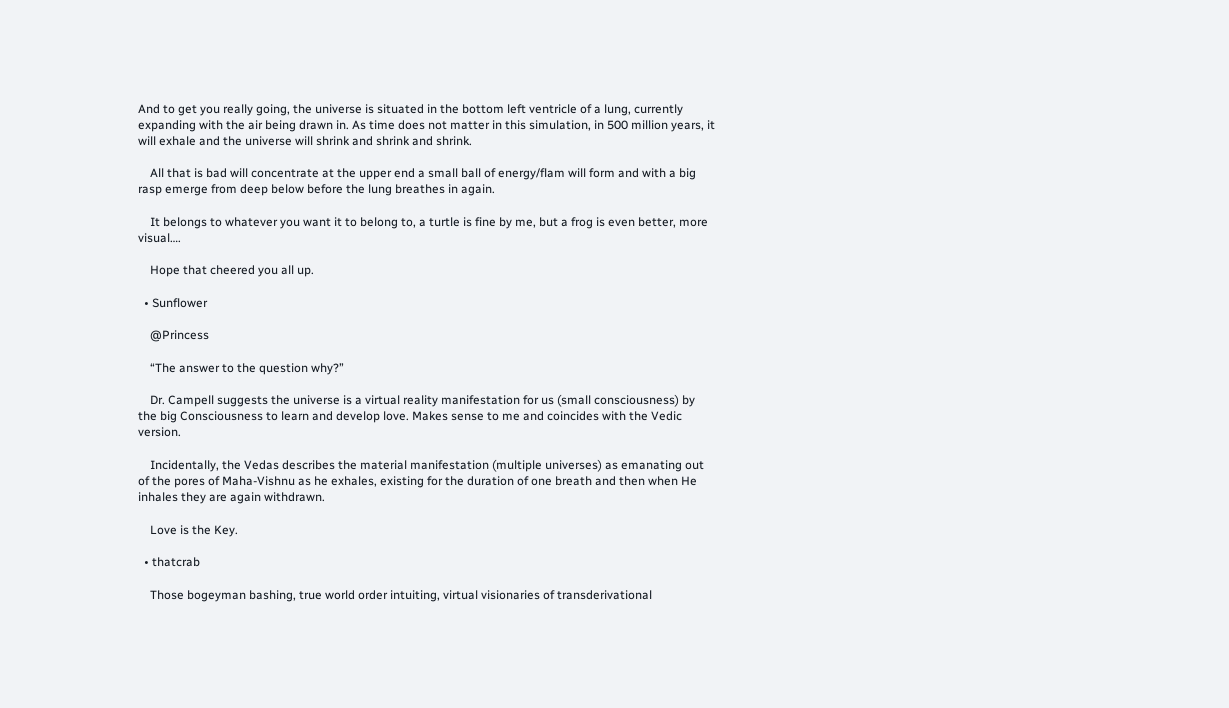And to get you really going, the universe is situated in the bottom left ventricle of a lung, currently expanding with the air being drawn in. As time does not matter in this simulation, in 500 million years, it will exhale and the universe will shrink and shrink and shrink.

    All that is bad will concentrate at the upper end a small ball of energy/flam will form and with a big rasp emerge from deep below before the lung breathes in again.

    It belongs to whatever you want it to belong to, a turtle is fine by me, but a frog is even better, more visual….

    Hope that cheered you all up.

  • Sunflower

    @Princess

    “The answer to the question why?”

    Dr. Campell suggests the universe is a virtual reality manifestation for us (small consciousness) by the big Consciousness to learn and develop love. Makes sense to me and coincides with the Vedic version.

    Incidentally, the Vedas describes the material manifestation (multiple universes) as emanating out of the pores of Maha-Vishnu as he exhales, existing for the duration of one breath and then when He inhales they are again withdrawn.

    Love is the Key.

  • thatcrab

    Those bogeyman bashing, true world order intuiting, virtual visionaries of transderivational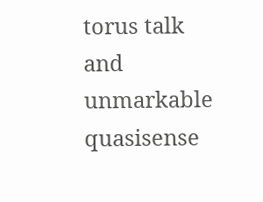torus talk and unmarkable quasisense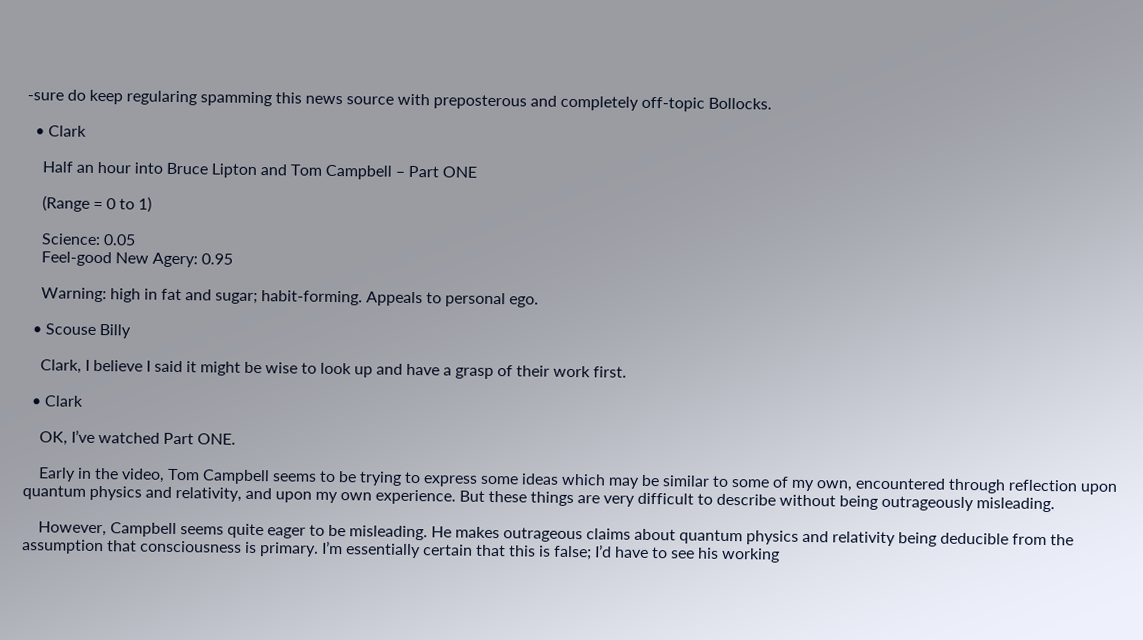-sure do keep regularing spamming this news source with preposterous and completely off-topic Bollocks.

  • Clark

    Half an hour into Bruce Lipton and Tom Campbell – Part ONE

    (Range = 0 to 1)

    Science: 0.05
    Feel-good New Agery: 0.95

    Warning: high in fat and sugar; habit-forming. Appeals to personal ego.

  • Scouse Billy

    Clark, I believe I said it might be wise to look up and have a grasp of their work first.

  • Clark

    OK, I’ve watched Part ONE.

    Early in the video, Tom Campbell seems to be trying to express some ideas which may be similar to some of my own, encountered through reflection upon quantum physics and relativity, and upon my own experience. But these things are very difficult to describe without being outrageously misleading.

    However, Campbell seems quite eager to be misleading. He makes outrageous claims about quantum physics and relativity being deducible from the assumption that consciousness is primary. I’m essentially certain that this is false; I’d have to see his working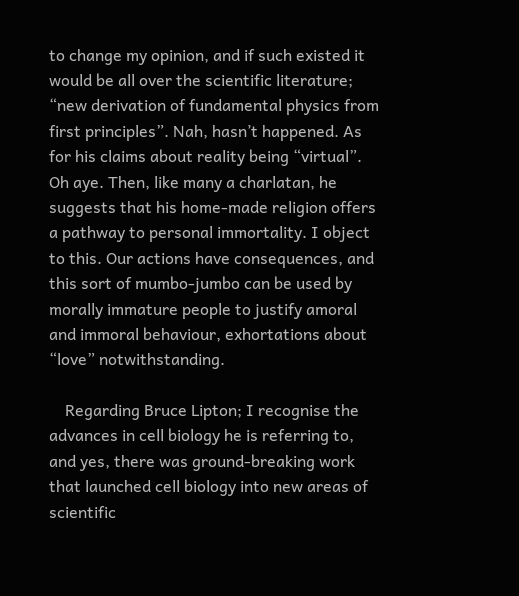to change my opinion, and if such existed it would be all over the scientific literature; “new derivation of fundamental physics from first principles”. Nah, hasn’t happened. As for his claims about reality being “virtual”. Oh aye. Then, like many a charlatan, he suggests that his home-made religion offers a pathway to personal immortality. I object to this. Our actions have consequences, and this sort of mumbo-jumbo can be used by morally immature people to justify amoral and immoral behaviour, exhortations about “love” notwithstanding.

    Regarding Bruce Lipton; I recognise the advances in cell biology he is referring to, and yes, there was ground-breaking work that launched cell biology into new areas of scientific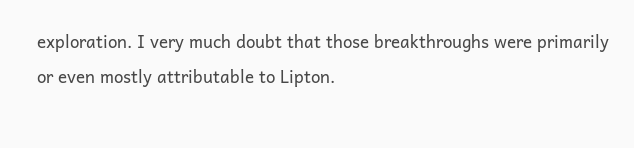exploration. I very much doubt that those breakthroughs were primarily or even mostly attributable to Lipton.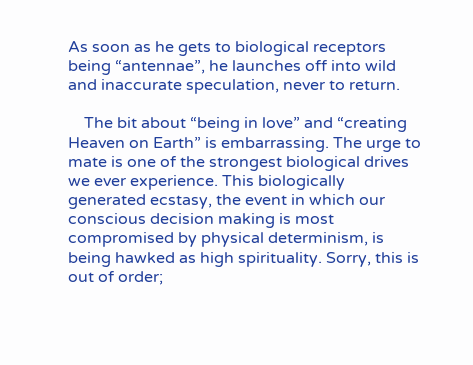As soon as he gets to biological receptors being “antennae”, he launches off into wild and inaccurate speculation, never to return.

    The bit about “being in love” and “creating Heaven on Earth” is embarrassing. The urge to mate is one of the strongest biological drives we ever experience. This biologically generated ecstasy, the event in which our conscious decision making is most compromised by physical determinism, is being hawked as high spirituality. Sorry, this is out of order;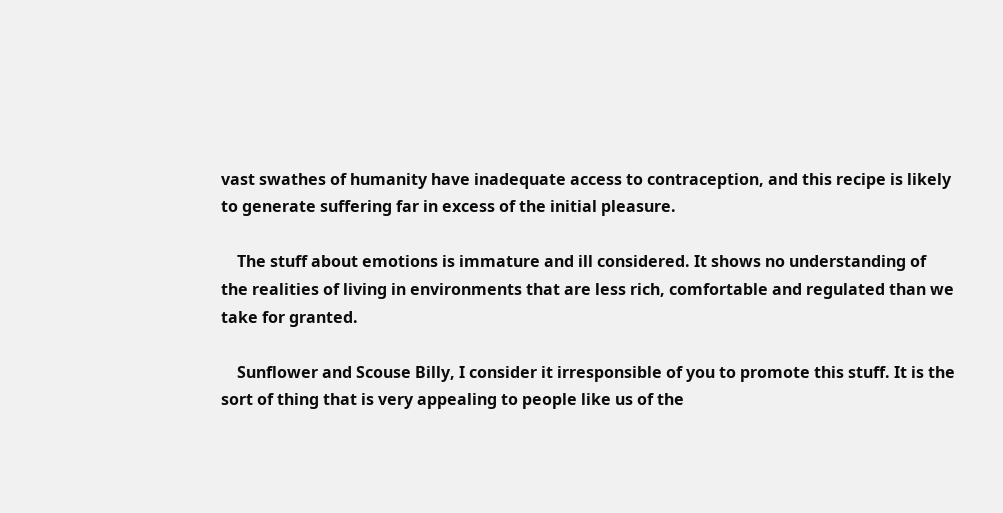vast swathes of humanity have inadequate access to contraception, and this recipe is likely to generate suffering far in excess of the initial pleasure.

    The stuff about emotions is immature and ill considered. It shows no understanding of the realities of living in environments that are less rich, comfortable and regulated than we take for granted.

    Sunflower and Scouse Billy, I consider it irresponsible of you to promote this stuff. It is the sort of thing that is very appealing to people like us of the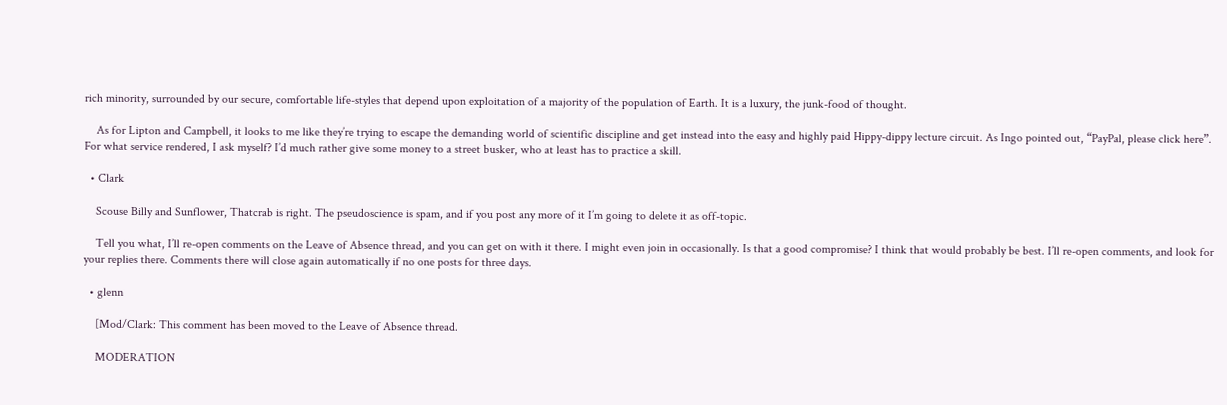rich minority, surrounded by our secure, comfortable life-styles that depend upon exploitation of a majority of the population of Earth. It is a luxury, the junk-food of thought.

    As for Lipton and Campbell, it looks to me like they’re trying to escape the demanding world of scientific discipline and get instead into the easy and highly paid Hippy-dippy lecture circuit. As Ingo pointed out, “PayPal, please click here”. For what service rendered, I ask myself? I’d much rather give some money to a street busker, who at least has to practice a skill.

  • Clark

    Scouse Billy and Sunflower, Thatcrab is right. The pseudoscience is spam, and if you post any more of it I’m going to delete it as off-topic.

    Tell you what, I’ll re-open comments on the Leave of Absence thread, and you can get on with it there. I might even join in occasionally. Is that a good compromise? I think that would probably be best. I’ll re-open comments, and look for your replies there. Comments there will close again automatically if no one posts for three days.

  • glenn

    [Mod/Clark: This comment has been moved to the Leave of Absence thread.

    MODERATION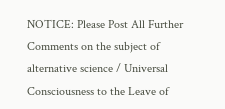NOTICE: Please Post All Further Comments on the subject of alternative science / Universal Consciousness to the Leave of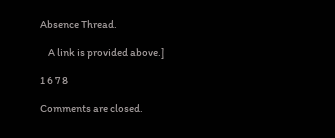Absence Thread.

    A link is provided above.]

1 6 7 8

Comments are closed.